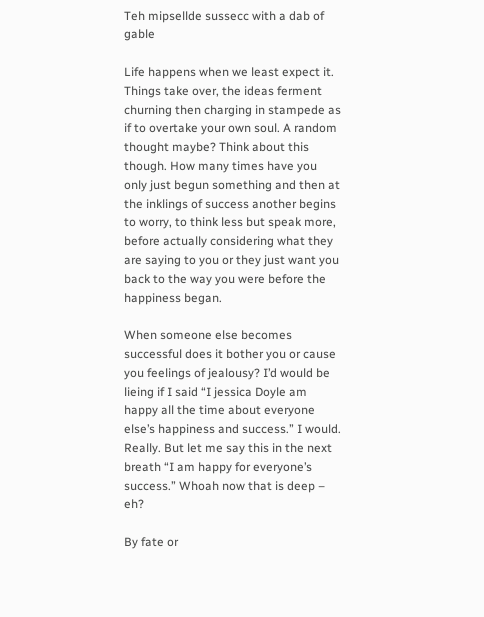Teh mipsellde sussecc with a dab of gable

Life happens when we least expect it. Things take over, the ideas ferment churning then charging in stampede as if to overtake your own soul. A random thought maybe? Think about this though. How many times have you only just begun something and then at the inklings of success another begins to worry, to think less but speak more, before actually considering what they are saying to you or they just want you back to the way you were before the happiness began.

When someone else becomes successful does it bother you or cause you feelings of jealousy? I’d would be lieing if I said “I jessica Doyle am happy all the time about everyone else’s happiness and success.” I would. Really. But let me say this in the next breath “I am happy for everyone’s success.” Whoah now that is deep – eh?

By fate or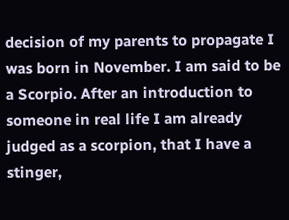decision of my parents to propagate I was born in November. I am said to be a Scorpio. After an introduction to someone in real life I am already judged as a scorpion, that I have a stinger,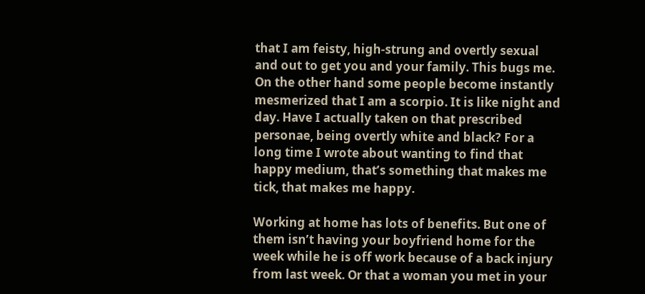that I am feisty, high-strung and overtly sexual and out to get you and your family. This bugs me. On the other hand some people become instantly mesmerized that I am a scorpio. It is like night and day. Have I actually taken on that prescribed personae, being overtly white and black? For a long time I wrote about wanting to find that happy medium, that’s something that makes me tick, that makes me happy.

Working at home has lots of benefits. But one of them isn’t having your boyfriend home for the week while he is off work because of a back injury from last week. Or that a woman you met in your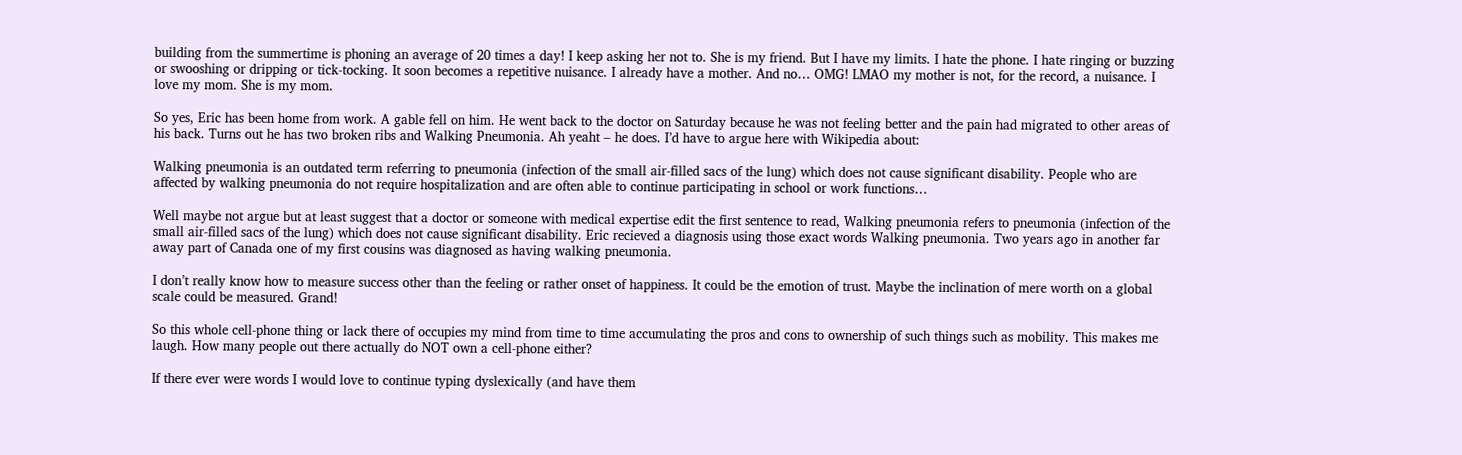building from the summertime is phoning an average of 20 times a day! I keep asking her not to. She is my friend. But I have my limits. I hate the phone. I hate ringing or buzzing or swooshing or dripping or tick-tocking. It soon becomes a repetitive nuisance. I already have a mother. And no… OMG! LMAO my mother is not, for the record, a nuisance. I love my mom. She is my mom.

So yes, Eric has been home from work. A gable fell on him. He went back to the doctor on Saturday because he was not feeling better and the pain had migrated to other areas of his back. Turns out he has two broken ribs and Walking Pneumonia. Ah yeaht – he does. I’d have to argue here with Wikipedia about:

Walking pneumonia is an outdated term referring to pneumonia (infection of the small air-filled sacs of the lung) which does not cause significant disability. People who are affected by walking pneumonia do not require hospitalization and are often able to continue participating in school or work functions…

Well maybe not argue but at least suggest that a doctor or someone with medical expertise edit the first sentence to read, Walking pneumonia refers to pneumonia (infection of the small air-filled sacs of the lung) which does not cause significant disability. Eric recieved a diagnosis using those exact words Walking pneumonia. Two years ago in another far away part of Canada one of my first cousins was diagnosed as having walking pneumonia.

I don’t really know how to measure success other than the feeling or rather onset of happiness. It could be the emotion of trust. Maybe the inclination of mere worth on a global scale could be measured. Grand!

So this whole cell-phone thing or lack there of occupies my mind from time to time accumulating the pros and cons to ownership of such things such as mobility. This makes me laugh. How many people out there actually do NOT own a cell-phone either?

If there ever were words I would love to continue typing dyslexically (and have them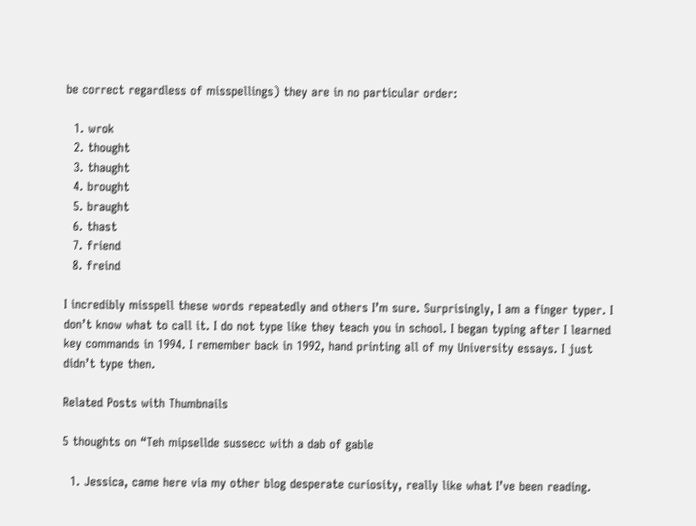be correct regardless of misspellings) they are in no particular order:

  1. wrok
  2. thought
  3. thaught
  4. brought
  5. braught
  6. thast
  7. friend
  8. freind

I incredibly misspell these words repeatedly and others I’m sure. Surprisingly, I am a finger typer. I don’t know what to call it. I do not type like they teach you in school. I began typing after I learned key commands in 1994. I remember back in 1992, hand printing all of my University essays. I just didn’t type then.

Related Posts with Thumbnails

5 thoughts on “Teh mipsellde sussecc with a dab of gable

  1. Jessica, came here via my other blog desperate curiosity, really like what I’ve been reading.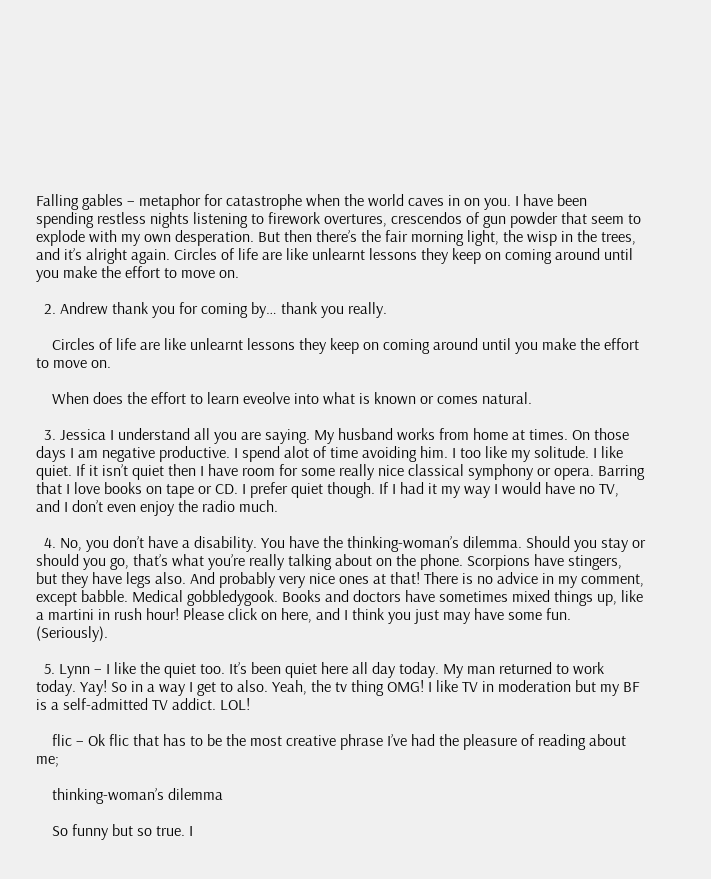Falling gables – metaphor for catastrophe when the world caves in on you. I have been spending restless nights listening to firework overtures, crescendos of gun powder that seem to explode with my own desperation. But then there’s the fair morning light, the wisp in the trees, and it’s alright again. Circles of life are like unlearnt lessons they keep on coming around until you make the effort to move on.

  2. Andrew thank you for coming by… thank you really.

    Circles of life are like unlearnt lessons they keep on coming around until you make the effort to move on.

    When does the effort to learn eveolve into what is known or comes natural.

  3. Jessica I understand all you are saying. My husband works from home at times. On those days I am negative productive. I spend alot of time avoiding him. I too like my solitude. I like quiet. If it isn’t quiet then I have room for some really nice classical symphony or opera. Barring that I love books on tape or CD. I prefer quiet though. If I had it my way I would have no TV, and I don’t even enjoy the radio much.

  4. No, you don’t have a disability. You have the thinking-woman’s dilemma. Should you stay or should you go, that’s what you’re really talking about on the phone. Scorpions have stingers, but they have legs also. And probably very nice ones at that! There is no advice in my comment, except babble. Medical gobbledygook. Books and doctors have sometimes mixed things up, like a martini in rush hour! Please click on here, and I think you just may have some fun. (Seriously).

  5. Lynn – I like the quiet too. It’s been quiet here all day today. My man returned to work today. Yay! So in a way I get to also. Yeah, the tv thing OMG! I like TV in moderation but my BF is a self-admitted TV addict. LOL!

    flic – Ok flic that has to be the most creative phrase I’ve had the pleasure of reading about me;

    thinking-woman’s dilemma

    So funny but so true. I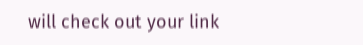will check out your link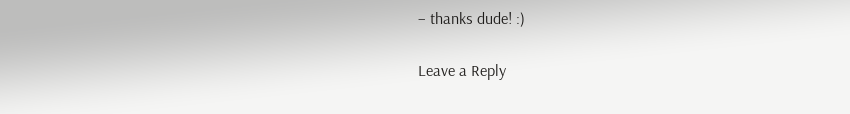– thanks dude! :)

Leave a Reply